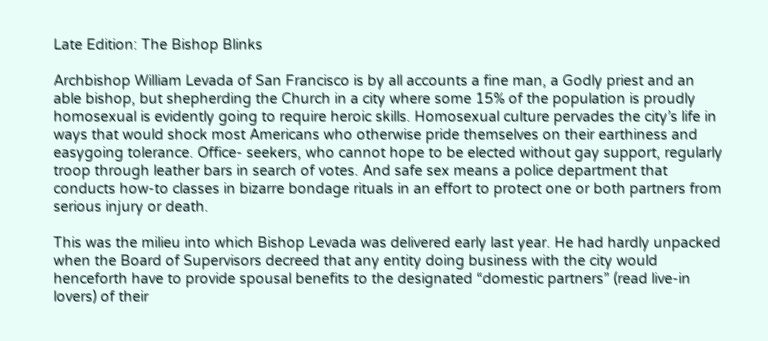Late Edition: The Bishop Blinks

Archbishop William Levada of San Francisco is by all accounts a fine man, a Godly priest and an able bishop, but shepherding the Church in a city where some 15% of the population is proudly homosexual is evidently going to require heroic skills. Homosexual culture pervades the city’s life in ways that would shock most Americans who otherwise pride themselves on their earthiness and easygoing tolerance. Office- seekers, who cannot hope to be elected without gay support, regularly troop through leather bars in search of votes. And safe sex means a police department that conducts how-to classes in bizarre bondage rituals in an effort to protect one or both partners from serious injury or death.

This was the milieu into which Bishop Levada was delivered early last year. He had hardly unpacked when the Board of Supervisors decreed that any entity doing business with the city would henceforth have to provide spousal benefits to the designated “domestic partners” (read live-in lovers) of their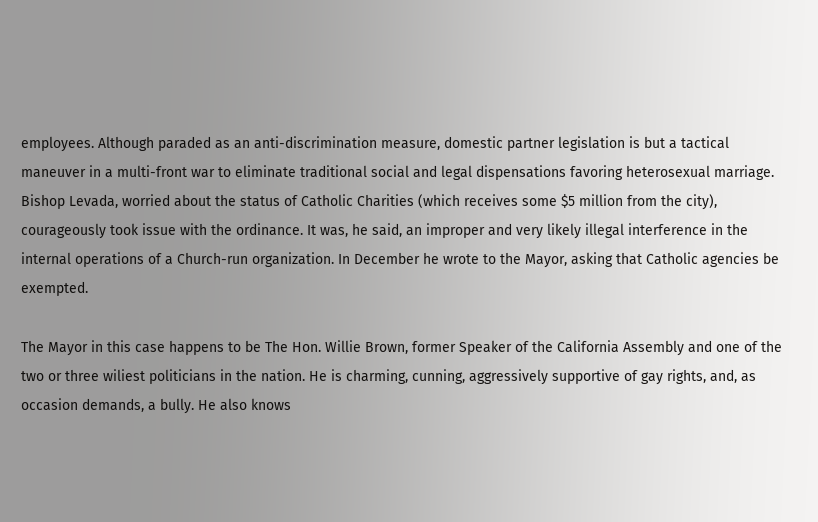employees. Although paraded as an anti-discrimination measure, domestic partner legislation is but a tactical maneuver in a multi-front war to eliminate traditional social and legal dispensations favoring heterosexual marriage. Bishop Levada, worried about the status of Catholic Charities (which receives some $5 million from the city), courageously took issue with the ordinance. It was, he said, an improper and very likely illegal interference in the internal operations of a Church-run organization. In December he wrote to the Mayor, asking that Catholic agencies be exempted.

The Mayor in this case happens to be The Hon. Willie Brown, former Speaker of the California Assembly and one of the two or three wiliest politicians in the nation. He is charming, cunning, aggressively supportive of gay rights, and, as occasion demands, a bully. He also knows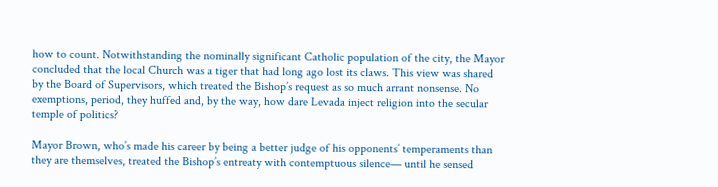how to count. Notwithstanding the nominally significant Catholic population of the city, the Mayor concluded that the local Church was a tiger that had long ago lost its claws. This view was shared by the Board of Supervisors, which treated the Bishop’s request as so much arrant nonsense. No exemptions, period, they huffed and, by the way, how dare Levada inject religion into the secular temple of politics?

Mayor Brown, who’s made his career by being a better judge of his opponents’ temperaments than they are themselves, treated the Bishop’s entreaty with contemptuous silence— until he sensed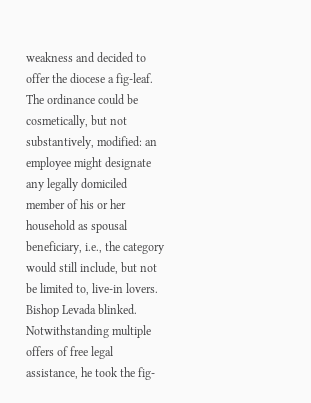weakness and decided to offer the diocese a fig-leaf. The ordinance could be cosmetically, but not substantively, modified: an employee might designate any legally domiciled member of his or her household as spousal beneficiary, i.e., the category would still include, but not be limited to, live-in lovers. Bishop Levada blinked. Notwithstanding multiple offers of free legal assistance, he took the fig-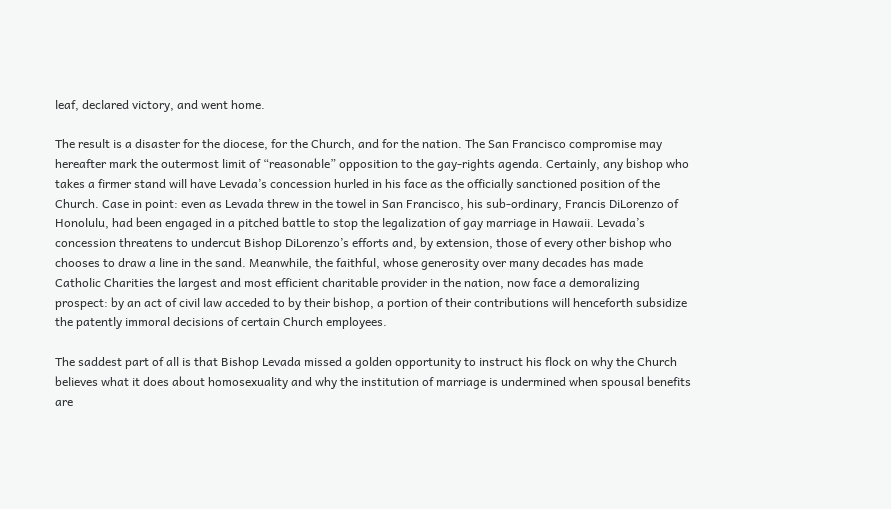leaf, declared victory, and went home.

The result is a disaster for the diocese, for the Church, and for the nation. The San Francisco compromise may hereafter mark the outermost limit of “reasonable” opposition to the gay-rights agenda. Certainly, any bishop who takes a firmer stand will have Levada’s concession hurled in his face as the officially sanctioned position of the Church. Case in point: even as Levada threw in the towel in San Francisco, his sub-ordinary, Francis DiLorenzo of Honolulu, had been engaged in a pitched battle to stop the legalization of gay marriage in Hawaii. Levada’s concession threatens to undercut Bishop DiLorenzo’s efforts and, by extension, those of every other bishop who chooses to draw a line in the sand. Meanwhile, the faithful, whose generosity over many decades has made Catholic Charities the largest and most efficient charitable provider in the nation, now face a demoralizing prospect: by an act of civil law acceded to by their bishop, a portion of their contributions will henceforth subsidize the patently immoral decisions of certain Church employees.

The saddest part of all is that Bishop Levada missed a golden opportunity to instruct his flock on why the Church believes what it does about homosexuality and why the institution of marriage is undermined when spousal benefits are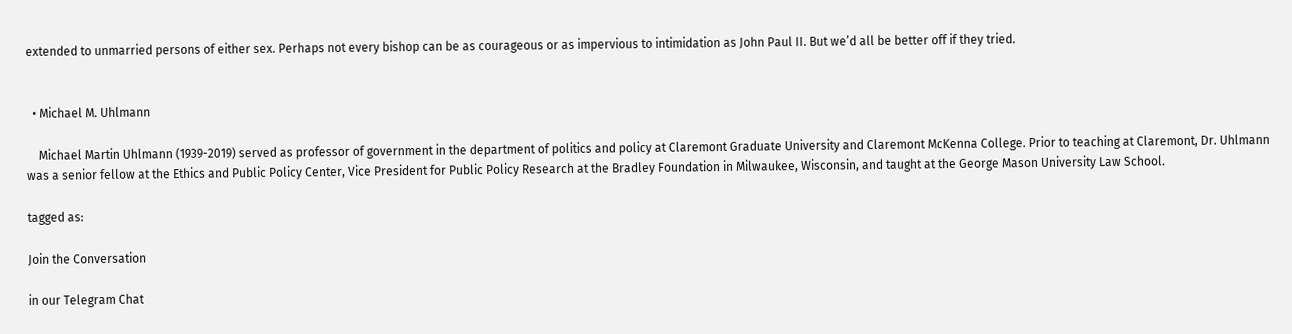extended to unmarried persons of either sex. Perhaps not every bishop can be as courageous or as impervious to intimidation as John Paul II. But we’d all be better off if they tried.


  • Michael M. Uhlmann

    Michael Martin Uhlmann (1939-2019) served as professor of government in the department of politics and policy at Claremont Graduate University and Claremont McKenna College. Prior to teaching at Claremont, Dr. Uhlmann was a senior fellow at the Ethics and Public Policy Center, Vice President for Public Policy Research at the Bradley Foundation in Milwaukee, Wisconsin, and taught at the George Mason University Law School.

tagged as:

Join the Conversation

in our Telegram Chat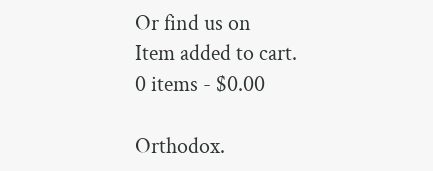Or find us on
Item added to cart.
0 items - $0.00

Orthodox.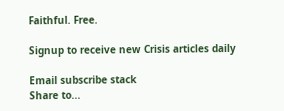Faithful. Free.

Signup to receive new Crisis articles daily

Email subscribe stack
Share to...